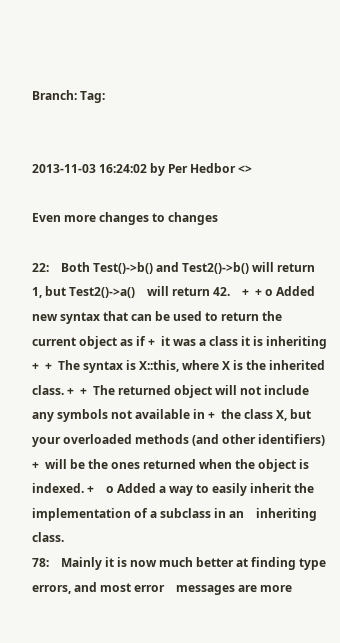Branch: Tag:


2013-11-03 16:24:02 by Per Hedbor <>

Even more changes to changes

22:    Both Test()->b() and Test2()->b() will return 1, but Test2()->a()    will return 42.    +  + o Added new syntax that can be used to return the current object as if +  it was a class it is inheriting +  +  The syntax is X::this, where X is the inherited class. +  +  The returned object will not include any symbols not available in +  the class X, but your overloaded methods (and other identifiers) +  will be the ones returned when the object is indexed. +    o Added a way to easily inherit the implementation of a subclass in an    inheriting class.
78:    Mainly it is now much better at finding type errors, and most error    messages are more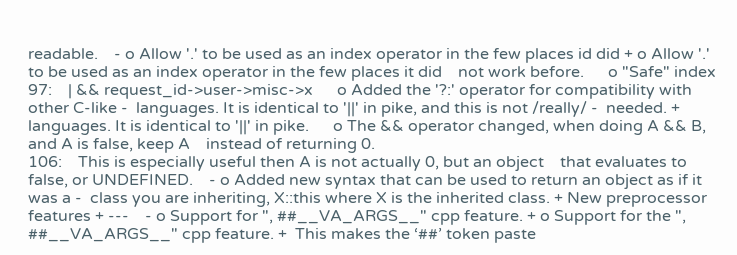readable.    - o Allow '.' to be used as an index operator in the few places id did + o Allow '.' to be used as an index operator in the few places it did    not work before.      o "Safe" index
97:    | && request_id->user->misc->x      o Added the '?:' operator for compatibility with other C-like -  languages. It is identical to '||' in pike, and this is not /really/ -  needed. +  languages. It is identical to '||' in pike.      o The && operator changed, when doing A && B, and A is false, keep A    instead of returning 0.
106:    This is especially useful then A is not actually 0, but an object    that evaluates to false, or UNDEFINED.    - o Added new syntax that can be used to return an object as if it was a -  class you are inheriting, X::this where X is the inherited class. + New preprocessor features + ---    - o Support for ", ##__VA_ARGS__" cpp feature. + o Support for the ", ##__VA_ARGS__" cpp feature. +  This makes the ‘##’ token paste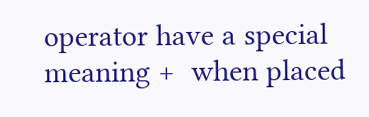operator have a special meaning +  when placed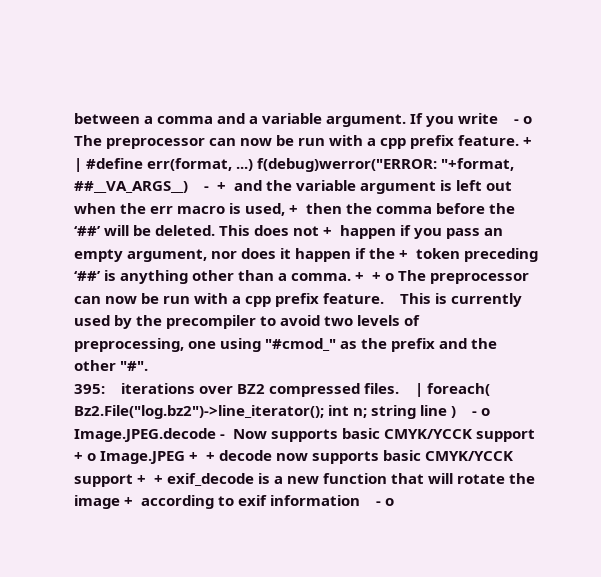between a comma and a variable argument. If you write    - o The preprocessor can now be run with a cpp prefix feature. +  | #define err(format, ...) f(debug)werror("ERROR: "+format, ##__VA_ARGS__)    -  +  and the variable argument is left out when the err macro is used, +  then the comma before the ‘##’ will be deleted. This does not +  happen if you pass an empty argument, nor does it happen if the +  token preceding ‘##’ is anything other than a comma. +  + o The preprocessor can now be run with a cpp prefix feature.    This is currently used by the precompiler to avoid two levels of    preprocessing, one using "#cmod_" as the prefix and the other "#".
395:    iterations over BZ2 compressed files.    | foreach( Bz2.File("log.bz2")->line_iterator(); int n; string line )    - o Image.JPEG.decode -  Now supports basic CMYK/YCCK support + o Image.JPEG +  + decode now supports basic CMYK/YCCK support +  + exif_decode is a new function that will rotate the image +  according to exif information    - o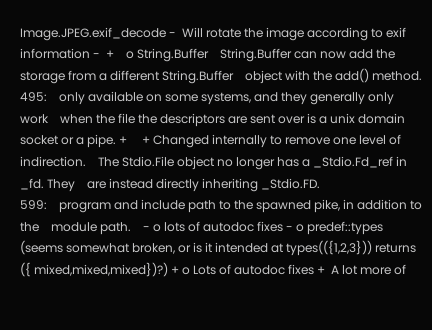Image.JPEG.exif_decode -  Will rotate the image according to exif information -  +    o String.Buffer    String.Buffer can now add the storage from a different String.Buffer    object with the add() method.
495:    only available on some systems, and they generally only work    when the file the descriptors are sent over is a unix domain    socket or a pipe. +     + Changed internally to remove one level of indirection.    The Stdio.File object no longer has a _Stdio.Fd_ref in _fd. They    are instead directly inheriting _Stdio.FD.
599:    program and include path to the spawned pike, in addition to the    module path.    - o lots of autodoc fixes - o predef::types (seems somewhat broken, or is it intended at types(({1,2,3})) returns ({ mixed,mixed,mixed})?) + o Lots of autodoc fixes +  A lot more of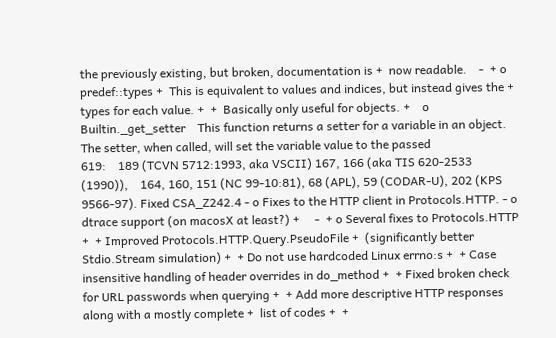the previously existing, but broken, documentation is +  now readable.    -  + o predef::types +  This is equivalent to values and indices, but instead gives the +  types for each value. +  +  Basically only useful for objects. +    o Builtin._get_setter    This function returns a setter for a variable in an object.    The setter, when called, will set the variable value to the passed
619:    189 (TCVN 5712:1993, aka VSCII) 167, 166 (aka TIS 620-2533 (1990)),    164, 160, 151 (NC 99-10:81), 68 (APL), 59 (CODAR-U), 202 (KPS    9566-97). Fixed CSA_Z242.4 - o Fixes to the HTTP client in Protocols.HTTP. - o dtrace support (on macosX at least?) +     -  + o Several fixes to Protocols.HTTP +  + Improved Protocols.HTTP.Query.PseudoFile +  (significantly better Stdio.Stream simulation) +  + Do not use hardcoded Linux errno:s +  + Case insensitive handling of header overrides in do_method +  + Fixed broken check for URL passwords when querying +  + Add more descriptive HTTP responses along with a mostly complete +  list of codes +  +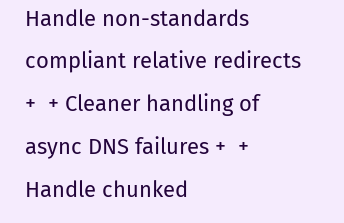Handle non-standards compliant relative redirects +  + Cleaner handling of async DNS failures +  + Handle chunked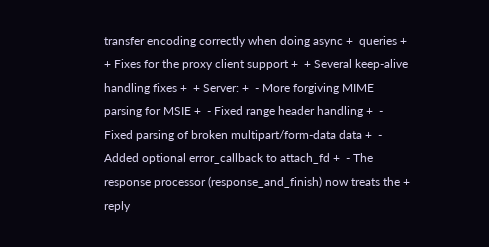transfer encoding correctly when doing async +  queries +  + Fixes for the proxy client support +  + Several keep-alive handling fixes +  + Server: +  - More forgiving MIME parsing for MSIE +  - Fixed range header handling +  - Fixed parsing of broken multipart/form-data data +  - Added optional error_callback to attach_fd +  - The response processor (response_and_finish) now treats the +  reply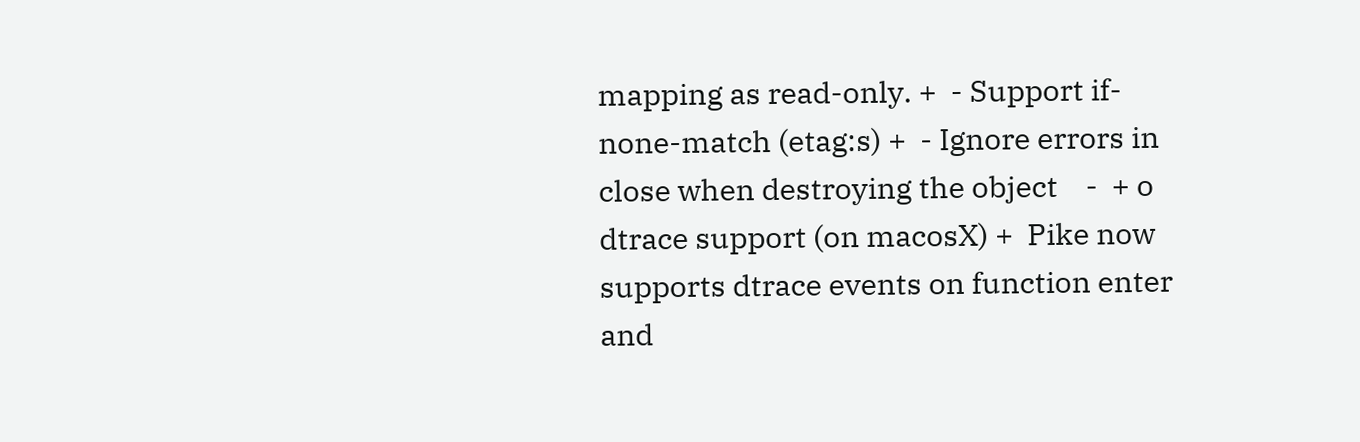mapping as read-only. +  - Support if-none-match (etag:s) +  - Ignore errors in close when destroying the object    -  + o dtrace support (on macosX) +  Pike now supports dtrace events on function enter and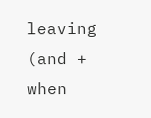leaving (and +  when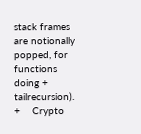stack frames are notionally popped, for functions doing +  tailrecursion). +    Crypto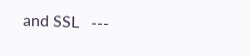and SSL   ---